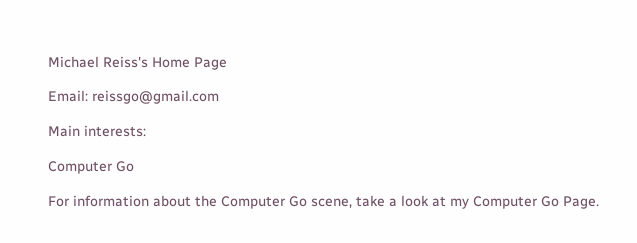Michael Reiss's Home Page

Email: reissgo@gmail.com

Main interests:

Computer Go

For information about the Computer Go scene, take a look at my Computer Go Page.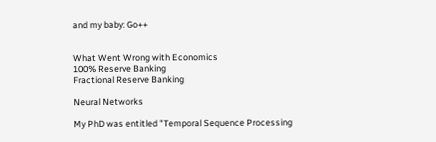and my baby: Go++


What Went Wrong with Economics
100% Reserve Banking
Fractional Reserve Banking

Neural Networks

My PhD was entitled "Temporal Sequence Processing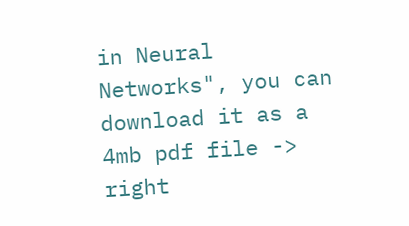in Neural Networks", you can download it as a 4mb pdf file -> right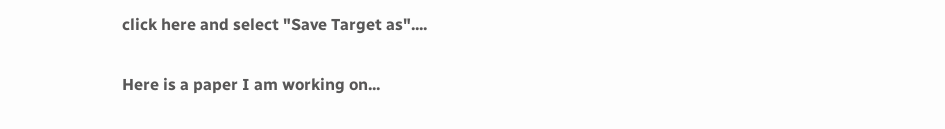click here and select "Save Target as"....

Here is a paper I am working on...